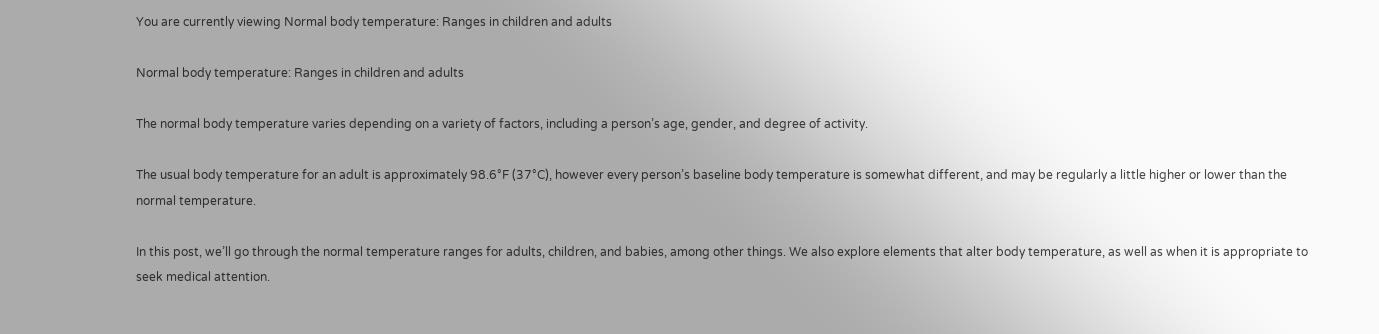You are currently viewing Normal body temperature: Ranges in children and adults

Normal body temperature: Ranges in children and adults

The normal body temperature varies depending on a variety of factors, including a person’s age, gender, and degree of activity.

The usual body temperature for an adult is approximately 98.6°F (37°C), however every person’s baseline body temperature is somewhat different, and may be regularly a little higher or lower than the normal temperature.

In this post, we’ll go through the normal temperature ranges for adults, children, and babies, among other things. We also explore elements that alter body temperature, as well as when it is appropriate to seek medical attention.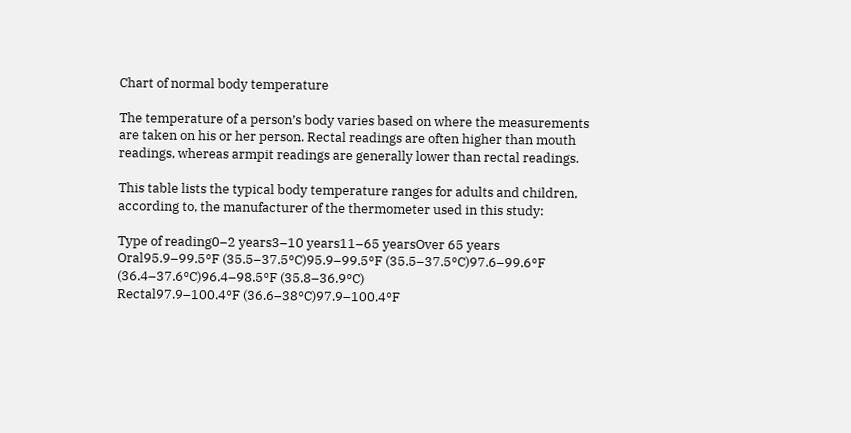Chart of normal body temperature

The temperature of a person’s body varies based on where the measurements are taken on his or her person. Rectal readings are often higher than mouth readings, whereas armpit readings are generally lower than rectal readings.

This table lists the typical body temperature ranges for adults and children, according to, the manufacturer of the thermometer used in this study:

Type of reading0–2 years3–10 years11–65 yearsOver 65 years
Oral95.9–99.5°F (35.5–37.5°C)95.9–99.5°F (35.5–37.5°C)97.6–99.6°F (36.4–37.6°C)96.4–98.5°F (35.8–36.9°C)
Rectal97.9–100.4°F (36.6–38°C)97.9–100.4°F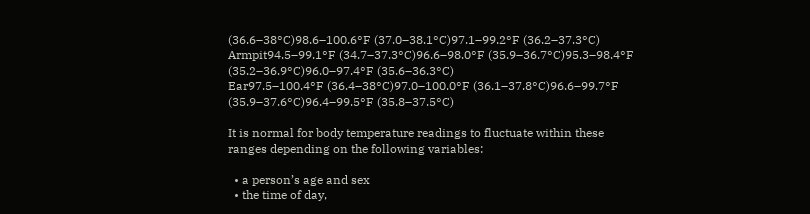(36.6–38°C)98.6–100.6°F (37.0–38.1°C)97.1–99.2°F (36.2–37.3°C)
Armpit94.5–99.1°F (34.7–37.3°C)96.6–98.0°F (35.9–36.7°C)95.3–98.4°F (35.2–36.9°C)96.0–97.4°F (35.6–36.3°C)
Ear97.5–100.4°F (36.4–38°C)97.0–100.0°F (36.1–37.8°C)96.6–99.7°F (35.9–37.6°C)96.4–99.5°F (35.8–37.5°C)

It is normal for body temperature readings to fluctuate within these ranges depending on the following variables:

  • a person’s age and sex
  • the time of day,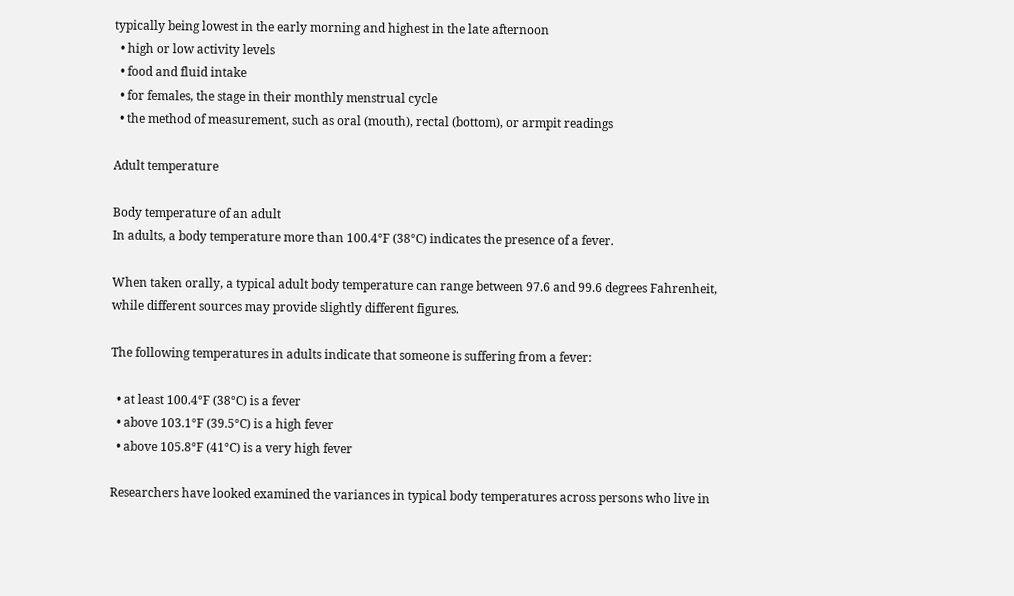typically being lowest in the early morning and highest in the late afternoon
  • high or low activity levels
  • food and fluid intake
  • for females, the stage in their monthly menstrual cycle
  • the method of measurement, such as oral (mouth), rectal (bottom), or armpit readings

Adult temperature

Body temperature of an adult
In adults, a body temperature more than 100.4°F (38°C) indicates the presence of a fever.

When taken orally, a typical adult body temperature can range between 97.6 and 99.6 degrees Fahrenheit, while different sources may provide slightly different figures.

The following temperatures in adults indicate that someone is suffering from a fever:

  • at least 100.4°F (38°C) is a fever
  • above 103.1°F (39.5°C) is a high fever
  • above 105.8°F (41°C) is a very high fever

Researchers have looked examined the variances in typical body temperatures across persons who live in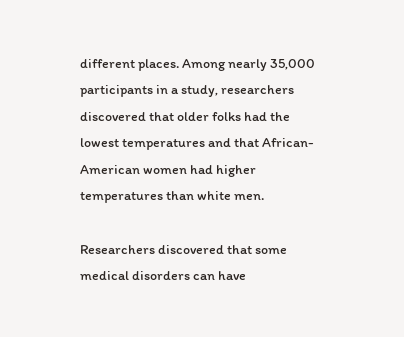different places. Among nearly 35,000 participants in a study, researchers discovered that older folks had the lowest temperatures and that African-American women had higher temperatures than white men.

Researchers discovered that some medical disorders can have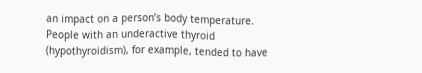an impact on a person’s body temperature. People with an underactive thyroid (hypothyroidism), for example, tended to have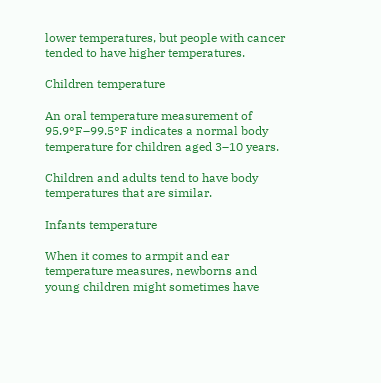lower temperatures, but people with cancer tended to have higher temperatures.

Children temperature

An oral temperature measurement of 95.9°F–99.5°F indicates a normal body temperature for children aged 3–10 years.

Children and adults tend to have body temperatures that are similar.

Infants temperature

When it comes to armpit and ear temperature measures, newborns and young children might sometimes have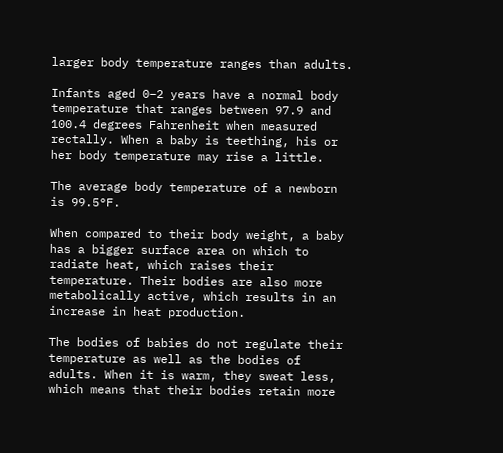larger body temperature ranges than adults.

Infants aged 0–2 years have a normal body temperature that ranges between 97.9 and 100.4 degrees Fahrenheit when measured rectally. When a baby is teething, his or her body temperature may rise a little.

The average body temperature of a newborn is 99.5°F.

When compared to their body weight, a baby has a bigger surface area on which to radiate heat, which raises their temperature. Their bodies are also more metabolically active, which results in an increase in heat production.

The bodies of babies do not regulate their temperature as well as the bodies of adults. When it is warm, they sweat less, which means that their bodies retain more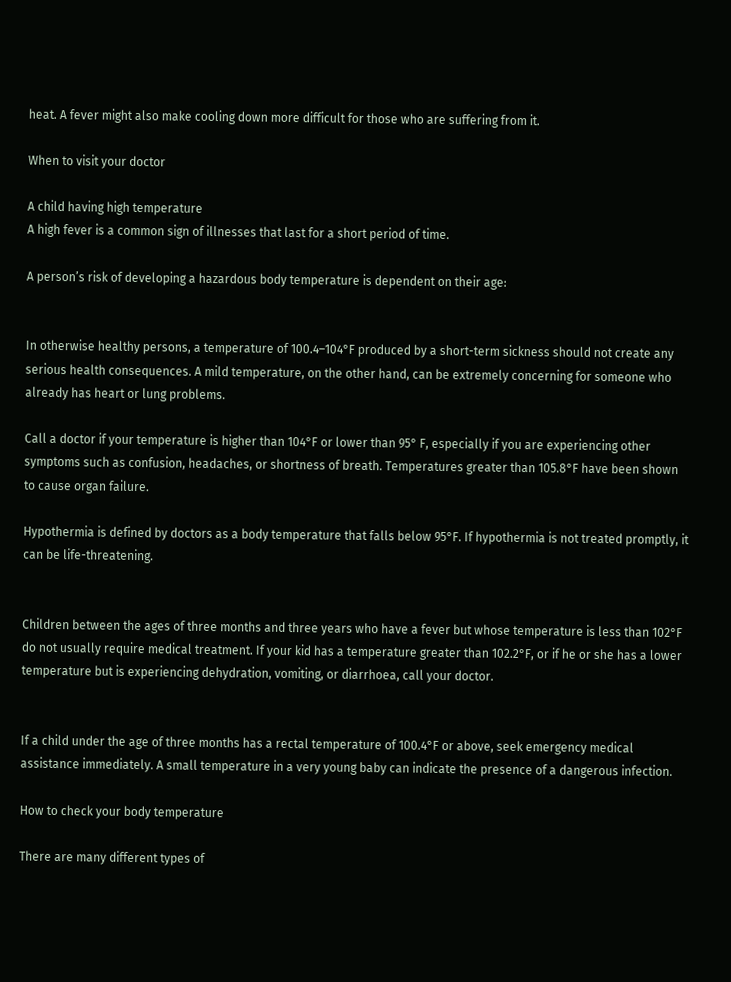heat. A fever might also make cooling down more difficult for those who are suffering from it.

When to visit your doctor

A child having high temperature
A high fever is a common sign of illnesses that last for a short period of time.

A person’s risk of developing a hazardous body temperature is dependent on their age:


In otherwise healthy persons, a temperature of 100.4–104°F produced by a short-term sickness should not create any serious health consequences. A mild temperature, on the other hand, can be extremely concerning for someone who already has heart or lung problems.

Call a doctor if your temperature is higher than 104°F or lower than 95° F, especially if you are experiencing other symptoms such as confusion, headaches, or shortness of breath. Temperatures greater than 105.8°F have been shown to cause organ failure.

Hypothermia is defined by doctors as a body temperature that falls below 95°F. If hypothermia is not treated promptly, it can be life-threatening.


Children between the ages of three months and three years who have a fever but whose temperature is less than 102°F do not usually require medical treatment. If your kid has a temperature greater than 102.2°F, or if he or she has a lower temperature but is experiencing dehydration, vomiting, or diarrhoea, call your doctor.


If a child under the age of three months has a rectal temperature of 100.4°F or above, seek emergency medical assistance immediately. A small temperature in a very young baby can indicate the presence of a dangerous infection.

How to check your body temperature

There are many different types of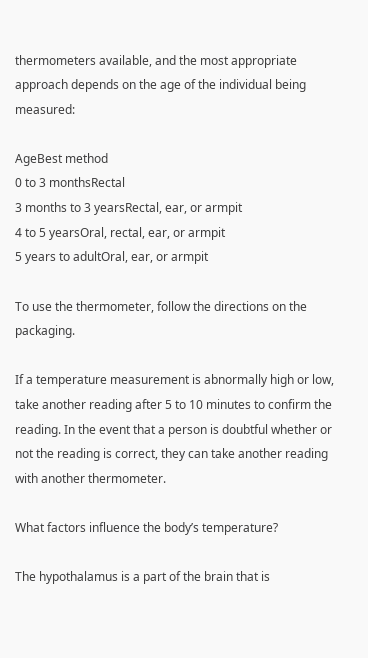thermometers available, and the most appropriate approach depends on the age of the individual being measured:

AgeBest method
0 to 3 monthsRectal
3 months to 3 yearsRectal, ear, or armpit
4 to 5 yearsOral, rectal, ear, or armpit
5 years to adultOral, ear, or armpit

To use the thermometer, follow the directions on the packaging.

If a temperature measurement is abnormally high or low, take another reading after 5 to 10 minutes to confirm the reading. In the event that a person is doubtful whether or not the reading is correct, they can take another reading with another thermometer.

What factors influence the body’s temperature?

The hypothalamus is a part of the brain that is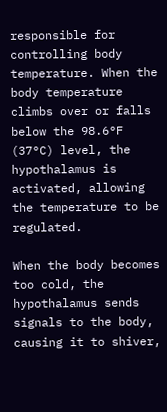responsible for controlling body temperature. When the body temperature climbs over or falls below the 98.6°F (37°C) level, the hypothalamus is activated, allowing the temperature to be regulated.

When the body becomes too cold, the hypothalamus sends signals to the body, causing it to shiver,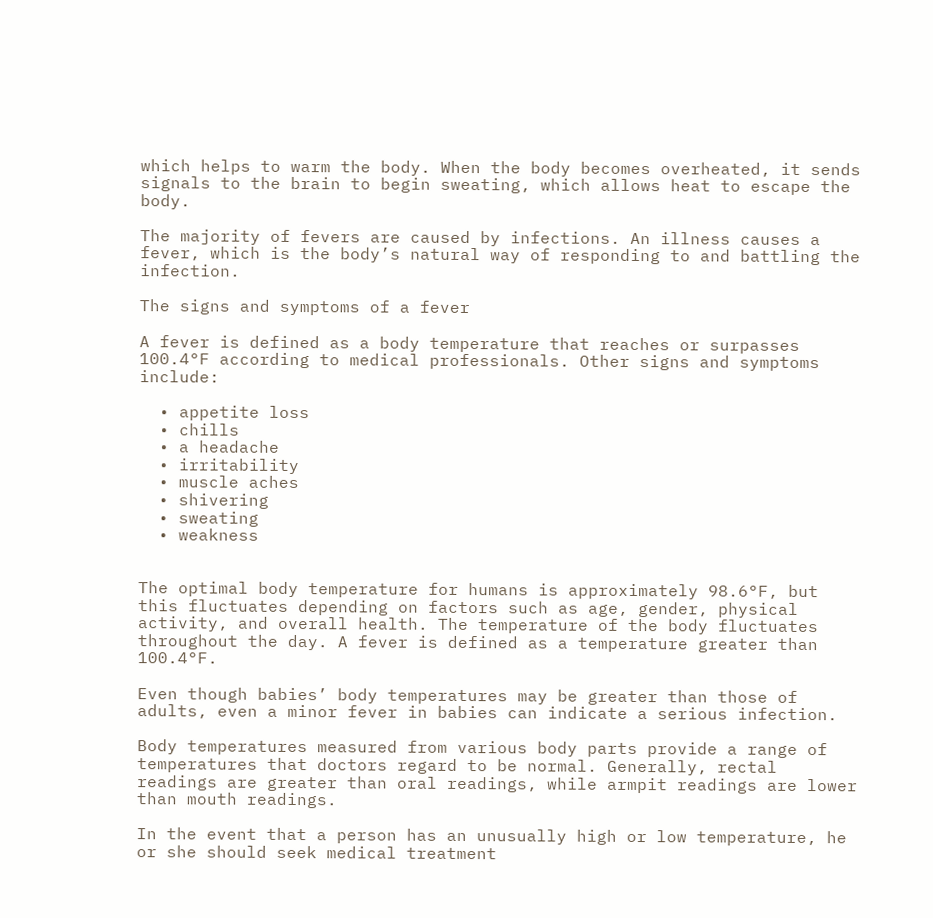which helps to warm the body. When the body becomes overheated, it sends signals to the brain to begin sweating, which allows heat to escape the body.

The majority of fevers are caused by infections. An illness causes a fever, which is the body’s natural way of responding to and battling the infection.

The signs and symptoms of a fever

A fever is defined as a body temperature that reaches or surpasses 100.4°F according to medical professionals. Other signs and symptoms include:

  • appetite loss
  • chills
  • a headache
  • irritability
  • muscle aches
  • shivering
  • sweating
  • weakness


The optimal body temperature for humans is approximately 98.6°F, but this fluctuates depending on factors such as age, gender, physical activity, and overall health. The temperature of the body fluctuates throughout the day. A fever is defined as a temperature greater than 100.4°F.

Even though babies’ body temperatures may be greater than those of adults, even a minor fever in babies can indicate a serious infection.

Body temperatures measured from various body parts provide a range of temperatures that doctors regard to be normal. Generally, rectal readings are greater than oral readings, while armpit readings are lower than mouth readings.

In the event that a person has an unusually high or low temperature, he or she should seek medical treatment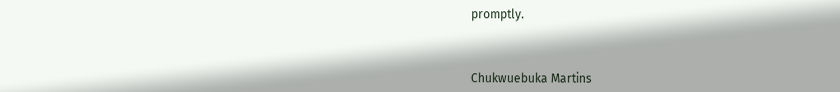promptly.



Chukwuebuka Martins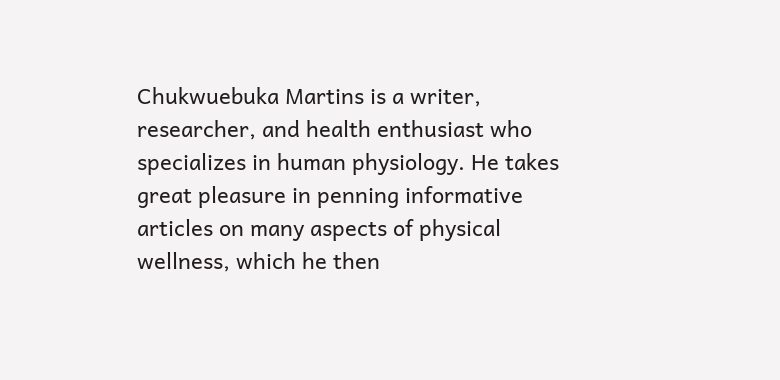Chukwuebuka Martins is a writer, researcher, and health enthusiast who specializes in human physiology. He takes great pleasure in penning informative articles on many aspects of physical wellness, which he then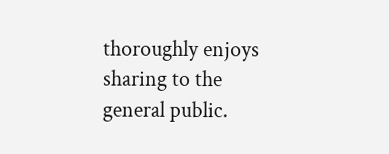thoroughly enjoys sharing to the general public.